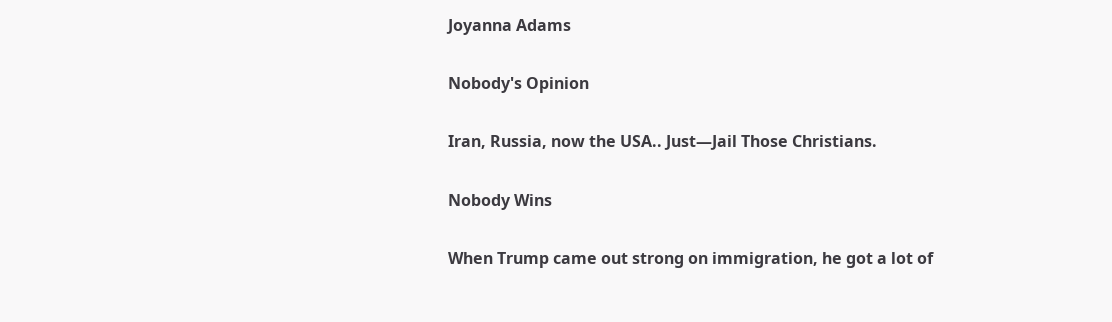Joyanna Adams

Nobody's Opinion

Iran, Russia, now the USA.. Just—Jail Those Christians.

Nobody Wins

When Trump came out strong on immigration, he got a lot of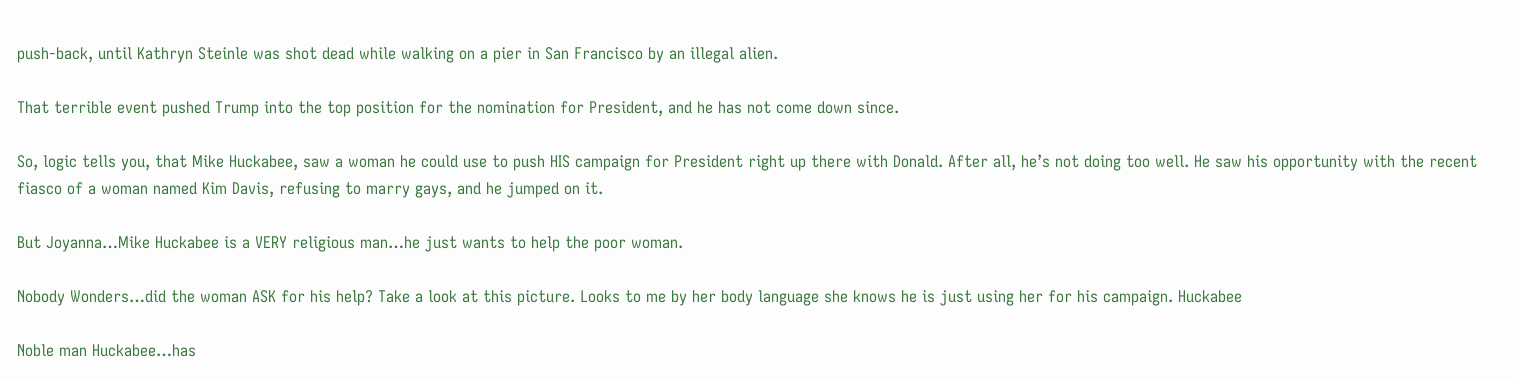push-back, until Kathryn Steinle was shot dead while walking on a pier in San Francisco by an illegal alien.

That terrible event pushed Trump into the top position for the nomination for President, and he has not come down since.

So, logic tells you, that Mike Huckabee, saw a woman he could use to push HIS campaign for President right up there with Donald. After all, he’s not doing too well. He saw his opportunity with the recent fiasco of a woman named Kim Davis, refusing to marry gays, and he jumped on it.

But Joyanna…Mike Huckabee is a VERY religious man…he just wants to help the poor woman.

Nobody Wonders…did the woman ASK for his help? Take a look at this picture. Looks to me by her body language she knows he is just using her for his campaign. Huckabee

Noble man Huckabee…has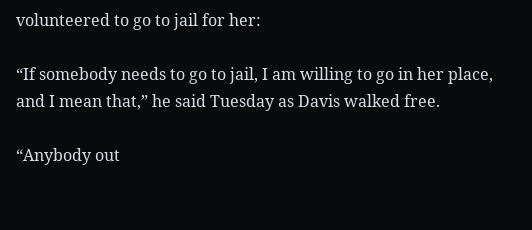volunteered to go to jail for her:

“If somebody needs to go to jail, I am willing to go in her place, and I mean that,” he said Tuesday as Davis walked free.

“Anybody out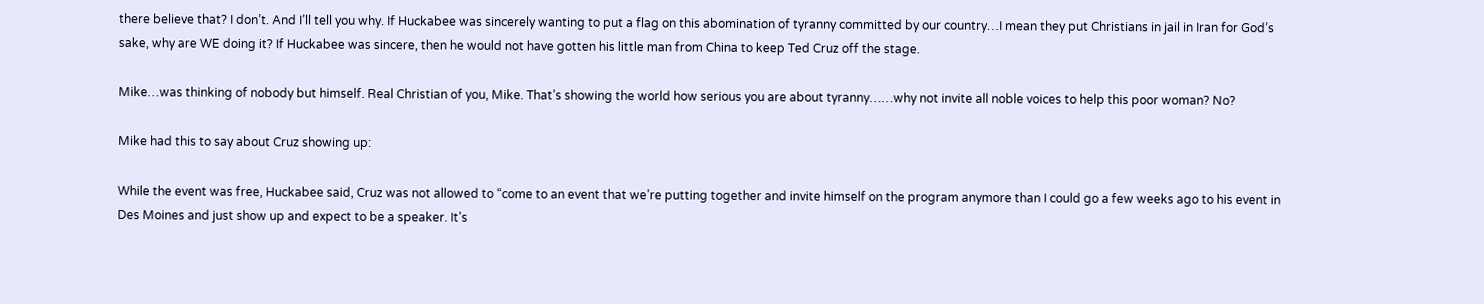there believe that? I don’t. And I’ll tell you why. If Huckabee was sincerely wanting to put a flag on this abomination of tyranny committed by our country…I mean they put Christians in jail in Iran for God’s sake, why are WE doing it? If Huckabee was sincere, then he would not have gotten his little man from China to keep Ted Cruz off the stage.

Mike…was thinking of nobody but himself. Real Christian of you, Mike. That’s showing the world how serious you are about tyranny……why not invite all noble voices to help this poor woman? No?

Mike had this to say about Cruz showing up:

While the event was free, Huckabee said, Cruz was not allowed to “come to an event that we’re putting together and invite himself on the program anymore than I could go a few weeks ago to his event in Des Moines and just show up and expect to be a speaker. It’s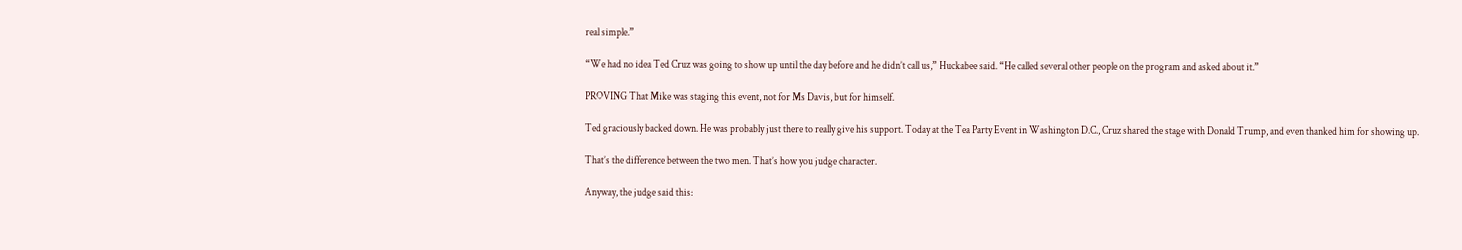real simple.”

“We had no idea Ted Cruz was going to show up until the day before and he didn’t call us,” Huckabee said. “He called several other people on the program and asked about it.”

PROVING That Mike was staging this event, not for Ms Davis, but for himself.

Ted graciously backed down. He was probably just there to really give his support. Today at the Tea Party Event in Washington D.C., Cruz shared the stage with Donald Trump, and even thanked him for showing up.

That’s the difference between the two men. That’s how you judge character.

Anyway, the judge said this: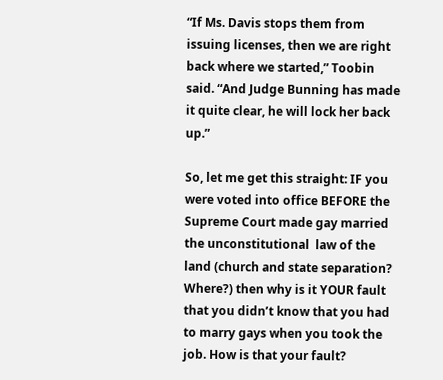“If Ms. Davis stops them from issuing licenses, then we are right back where we started,” Toobin said. “And Judge Bunning has made it quite clear, he will lock her back up.”

So, let me get this straight: IF you were voted into office BEFORE the Supreme Court made gay married the unconstitutional  law of the land (church and state separation? Where?) then why is it YOUR fault that you didn’t know that you had to marry gays when you took the job. How is that your fault?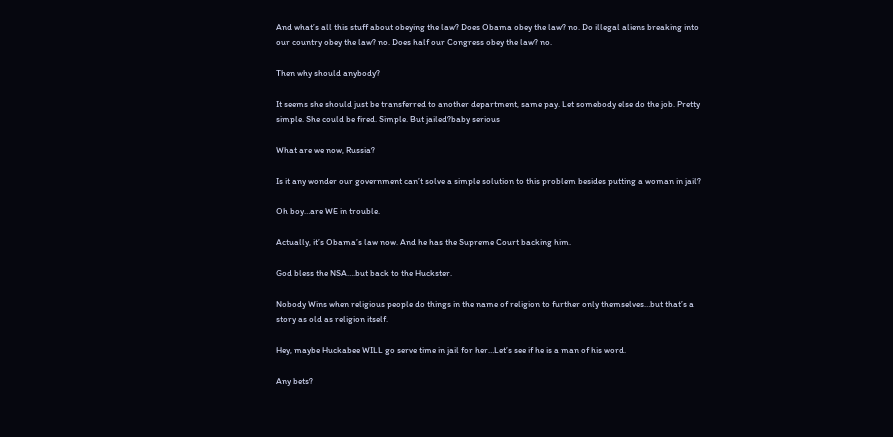And what’s all this stuff about obeying the law? Does Obama obey the law? no. Do illegal aliens breaking into our country obey the law? no. Does half our Congress obey the law? no.

Then why should anybody?

It seems she should just be transferred to another department, same pay. Let somebody else do the job. Pretty simple. She could be fired. Simple. But jailed?baby serious

What are we now, Russia?

Is it any wonder our government can’t solve a simple solution to this problem besides putting a woman in jail?

Oh boy…are WE in trouble.

Actually, it’s Obama’s law now. And he has the Supreme Court backing him.

God bless the NSA….but back to the Huckster.

Nobody Wins when religious people do things in the name of religion to further only themselves…but that’s a story as old as religion itself.

Hey, maybe Huckabee WILL go serve time in jail for her…Let’s see if he is a man of his word.

Any bets?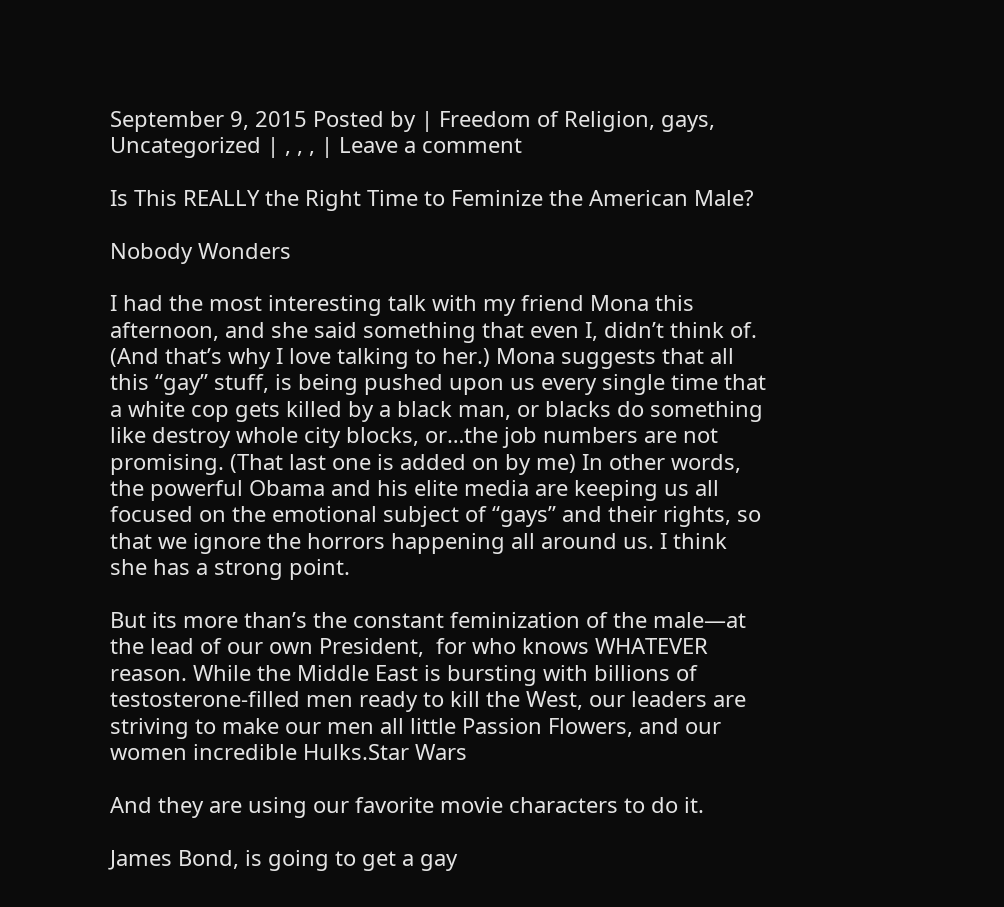September 9, 2015 Posted by | Freedom of Religion, gays, Uncategorized | , , , | Leave a comment

Is This REALLY the Right Time to Feminize the American Male?

Nobody Wonders

I had the most interesting talk with my friend Mona this afternoon, and she said something that even I, didn’t think of. (And that’s why I love talking to her.) Mona suggests that all this “gay” stuff, is being pushed upon us every single time that a white cop gets killed by a black man, or blacks do something like destroy whole city blocks, or…the job numbers are not promising. (That last one is added on by me) In other words, the powerful Obama and his elite media are keeping us all focused on the emotional subject of “gays” and their rights, so that we ignore the horrors happening all around us. I think she has a strong point.

But its more than’s the constant feminization of the male—at the lead of our own President,  for who knows WHATEVER reason. While the Middle East is bursting with billions of testosterone-filled men ready to kill the West, our leaders are striving to make our men all little Passion Flowers, and our women incredible Hulks.Star Wars

And they are using our favorite movie characters to do it.

James Bond, is going to get a gay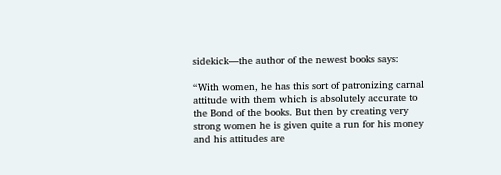sidekick—the author of the newest books says:

“With women, he has this sort of patronizing carnal attitude with them which is absolutely accurate to the Bond of the books. But then by creating very strong women he is given quite a run for his money and his attitudes are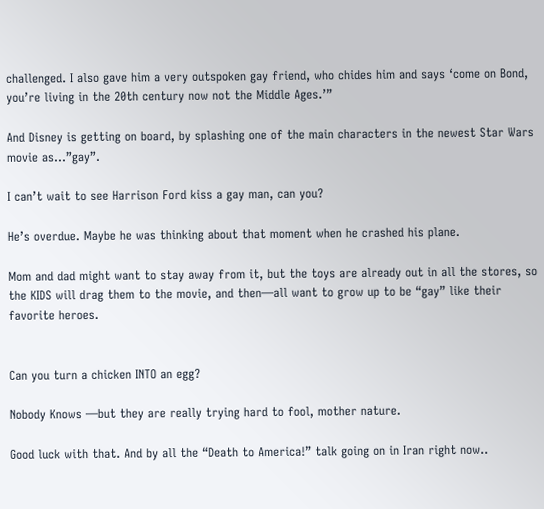challenged. I also gave him a very outspoken gay friend, who chides him and says ‘come on Bond, you’re living in the 20th century now not the Middle Ages.’”

And Disney is getting on board, by splashing one of the main characters in the newest Star Wars movie as…”gay”.

I can’t wait to see Harrison Ford kiss a gay man, can you?

He’s overdue. Maybe he was thinking about that moment when he crashed his plane.

Mom and dad might want to stay away from it, but the toys are already out in all the stores, so the KIDS will drag them to the movie, and then—all want to grow up to be “gay” like their favorite heroes.


Can you turn a chicken INTO an egg?

Nobody Knows —but they are really trying hard to fool, mother nature.

Good luck with that. And by all the “Death to America!” talk going on in Iran right now..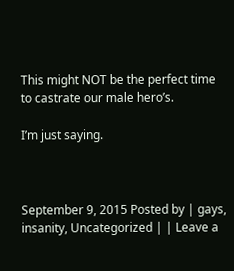This might NOT be the perfect time to castrate our male hero’s.

I’m just saying.



September 9, 2015 Posted by | gays, insanity, Uncategorized | | Leave a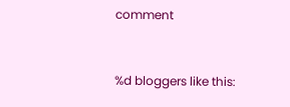comment


%d bloggers like this: